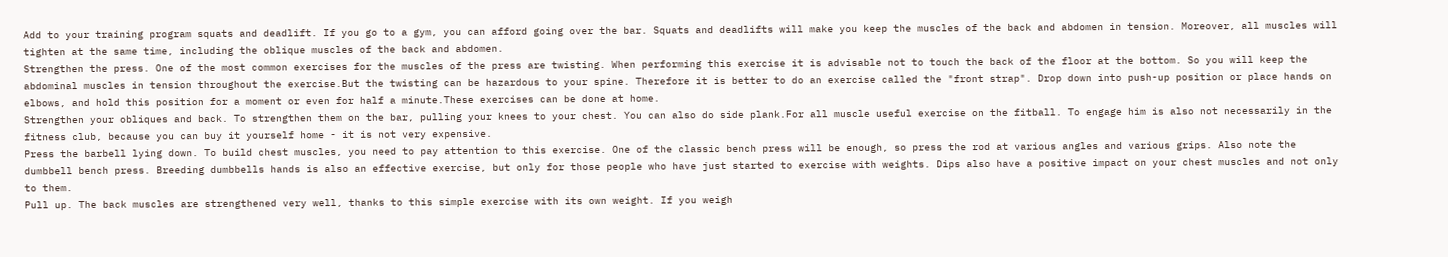Add to your training program squats and deadlift. If you go to a gym, you can afford going over the bar. Squats and deadlifts will make you keep the muscles of the back and abdomen in tension. Moreover, all muscles will tighten at the same time, including the oblique muscles of the back and abdomen.
Strengthen the press. One of the most common exercises for the muscles of the press are twisting. When performing this exercise it is advisable not to touch the back of the floor at the bottom. So you will keep the abdominal muscles in tension throughout the exercise.But the twisting can be hazardous to your spine. Therefore it is better to do an exercise called the "front strap". Drop down into push-up position or place hands on elbows, and hold this position for a moment or even for half a minute.These exercises can be done at home.
Strengthen your obliques and back. To strengthen them on the bar, pulling your knees to your chest. You can also do side plank.For all muscle useful exercise on the fitball. To engage him is also not necessarily in the fitness club, because you can buy it yourself home - it is not very expensive.
Press the barbell lying down. To build chest muscles, you need to pay attention to this exercise. One of the classic bench press will be enough, so press the rod at various angles and various grips. Also note the dumbbell bench press. Breeding dumbbells hands is also an effective exercise, but only for those people who have just started to exercise with weights. Dips also have a positive impact on your chest muscles and not only to them.
Pull up. The back muscles are strengthened very well, thanks to this simple exercise with its own weight. If you weigh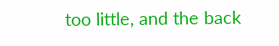too little, and the back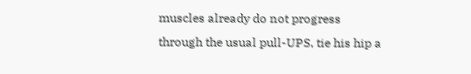muscles already do not progress through the usual pull-UPS, tie his hip a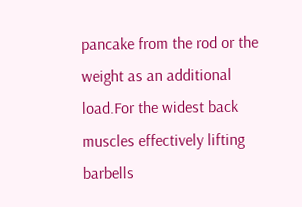pancake from the rod or the weight as an additional load.For the widest back muscles effectively lifting barbells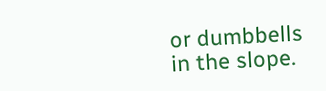or dumbbells in the slope.